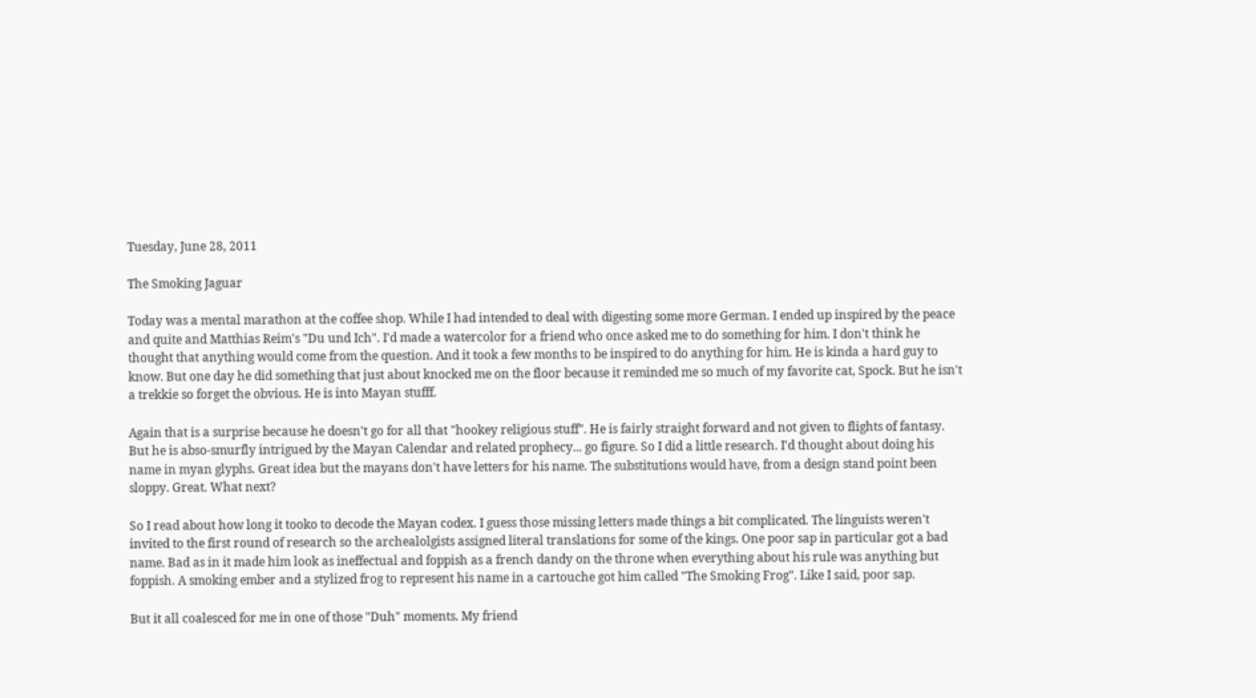Tuesday, June 28, 2011

The Smoking Jaguar

Today was a mental marathon at the coffee shop. While I had intended to deal with digesting some more German. I ended up inspired by the peace and quite and Matthias Reim's "Du und Ich". I'd made a watercolor for a friend who once asked me to do something for him. I don't think he thought that anything would come from the question. And it took a few months to be inspired to do anything for him. He is kinda a hard guy to know. But one day he did something that just about knocked me on the floor because it reminded me so much of my favorite cat, Spock. But he isn't a trekkie so forget the obvious. He is into Mayan stufff.

Again that is a surprise because he doesn't go for all that "hookey religious stuff". He is fairly straight forward and not given to flights of fantasy. But he is abso-smurfly intrigued by the Mayan Calendar and related prophecy... go figure. So I did a little research. I'd thought about doing his name in myan glyphs. Great idea but the mayans don't have letters for his name. The substitutions would have, from a design stand point been sloppy. Great. What next?

So I read about how long it tooko to decode the Mayan codex. I guess those missing letters made things a bit complicated. The linguists weren't invited to the first round of research so the archealolgists assigned literal translations for some of the kings. One poor sap in particular got a bad name. Bad as in it made him look as ineffectual and foppish as a french dandy on the throne when everything about his rule was anything but foppish. A smoking ember and a stylized frog to represent his name in a cartouche got him called "The Smoking Frog". Like I said, poor sap.

But it all coalesced for me in one of those "Duh" moments. My friend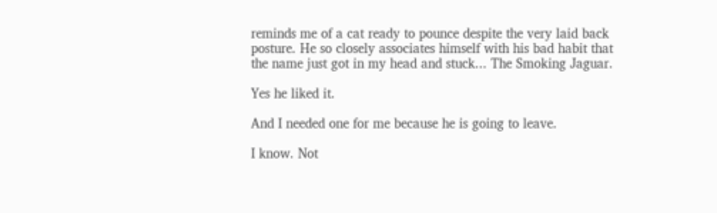reminds me of a cat ready to pounce despite the very laid back posture. He so closely associates himself with his bad habit that the name just got in my head and stuck... The Smoking Jaguar.

Yes he liked it.

And I needed one for me because he is going to leave.

I know. Not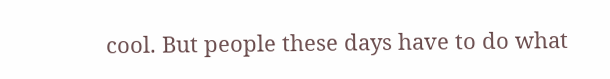cool. But people these days have to do what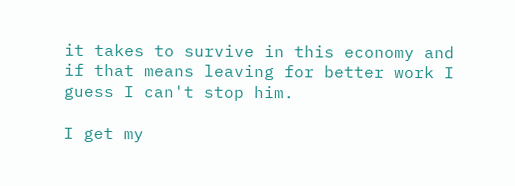it takes to survive in this economy and if that means leaving for better work I guess I can't stop him.

I get my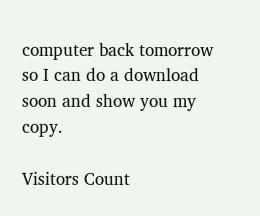computer back tomorrow so I can do a download soon and show you my copy.

Visitors Count